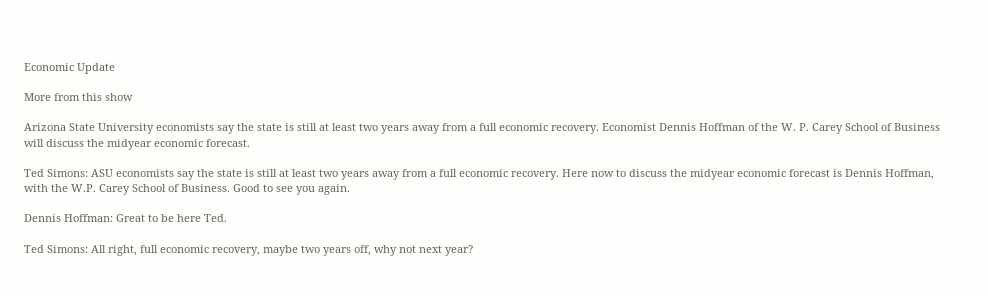Economic Update

More from this show

Arizona State University economists say the state is still at least two years away from a full economic recovery. Economist Dennis Hoffman of the W. P. Carey School of Business will discuss the midyear economic forecast.

Ted Simons: ASU economists say the state is still at least two years away from a full economic recovery. Here now to discuss the midyear economic forecast is Dennis Hoffman, with the W.P. Carey School of Business. Good to see you again.

Dennis Hoffman: Great to be here Ted.

Ted Simons: All right, full economic recovery, maybe two years off, why not next year?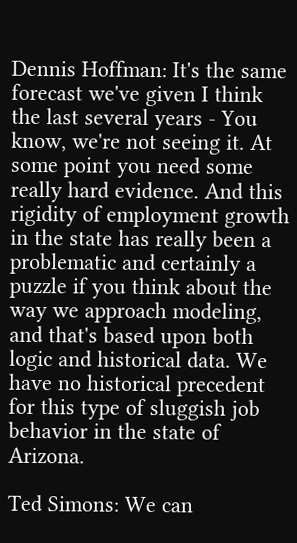Dennis Hoffman: It's the same forecast we've given I think the last several years - You know, we're not seeing it. At some point you need some really hard evidence. And this rigidity of employment growth in the state has really been a problematic and certainly a puzzle if you think about the way we approach modeling, and that's based upon both logic and historical data. We have no historical precedent for this type of sluggish job behavior in the state of Arizona.

Ted Simons: We can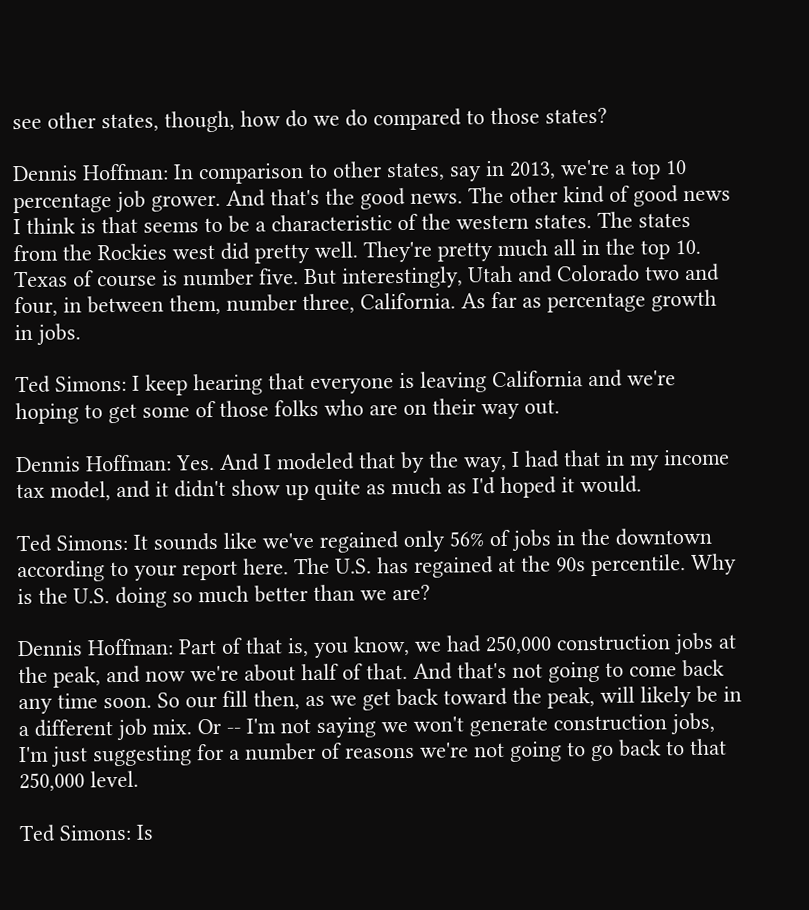see other states, though, how do we do compared to those states?

Dennis Hoffman: In comparison to other states, say in 2013, we're a top 10 percentage job grower. And that's the good news. The other kind of good news I think is that seems to be a characteristic of the western states. The states from the Rockies west did pretty well. They're pretty much all in the top 10. Texas of course is number five. But interestingly, Utah and Colorado two and four, in between them, number three, California. As far as percentage growth in jobs.

Ted Simons: I keep hearing that everyone is leaving California and we're hoping to get some of those folks who are on their way out.

Dennis Hoffman: Yes. And I modeled that by the way, I had that in my income tax model, and it didn't show up quite as much as I'd hoped it would.

Ted Simons: It sounds like we've regained only 56% of jobs in the downtown according to your report here. The U.S. has regained at the 90s percentile. Why is the U.S. doing so much better than we are?

Dennis Hoffman: Part of that is, you know, we had 250,000 construction jobs at the peak, and now we're about half of that. And that's not going to come back any time soon. So our fill then, as we get back toward the peak, will likely be in a different job mix. Or -- I'm not saying we won't generate construction jobs, I'm just suggesting for a number of reasons we're not going to go back to that 250,000 level.

Ted Simons: Is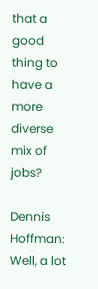that a good thing to have a more diverse mix of jobs?

Dennis Hoffman: Well, a lot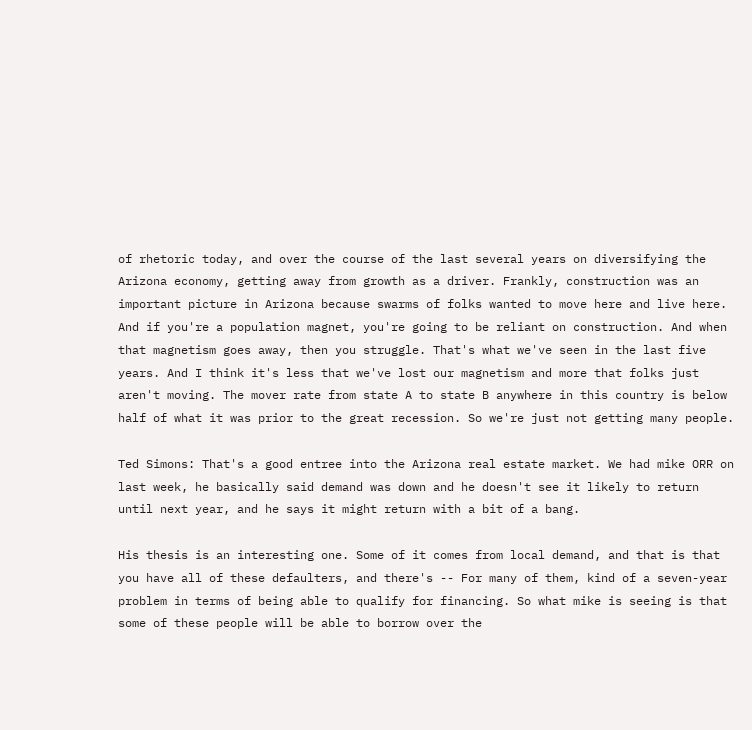of rhetoric today, and over the course of the last several years on diversifying the Arizona economy, getting away from growth as a driver. Frankly, construction was an important picture in Arizona because swarms of folks wanted to move here and live here. And if you're a population magnet, you're going to be reliant on construction. And when that magnetism goes away, then you struggle. That's what we've seen in the last five years. And I think it's less that we've lost our magnetism and more that folks just aren't moving. The mover rate from state A to state B anywhere in this country is below half of what it was prior to the great recession. So we're just not getting many people.

Ted Simons: That's a good entree into the Arizona real estate market. We had mike ORR on last week, he basically said demand was down and he doesn't see it likely to return until next year, and he says it might return with a bit of a bang.

His thesis is an interesting one. Some of it comes from local demand, and that is that you have all of these defaulters, and there's -- For many of them, kind of a seven-year problem in terms of being able to qualify for financing. So what mike is seeing is that some of these people will be able to borrow over the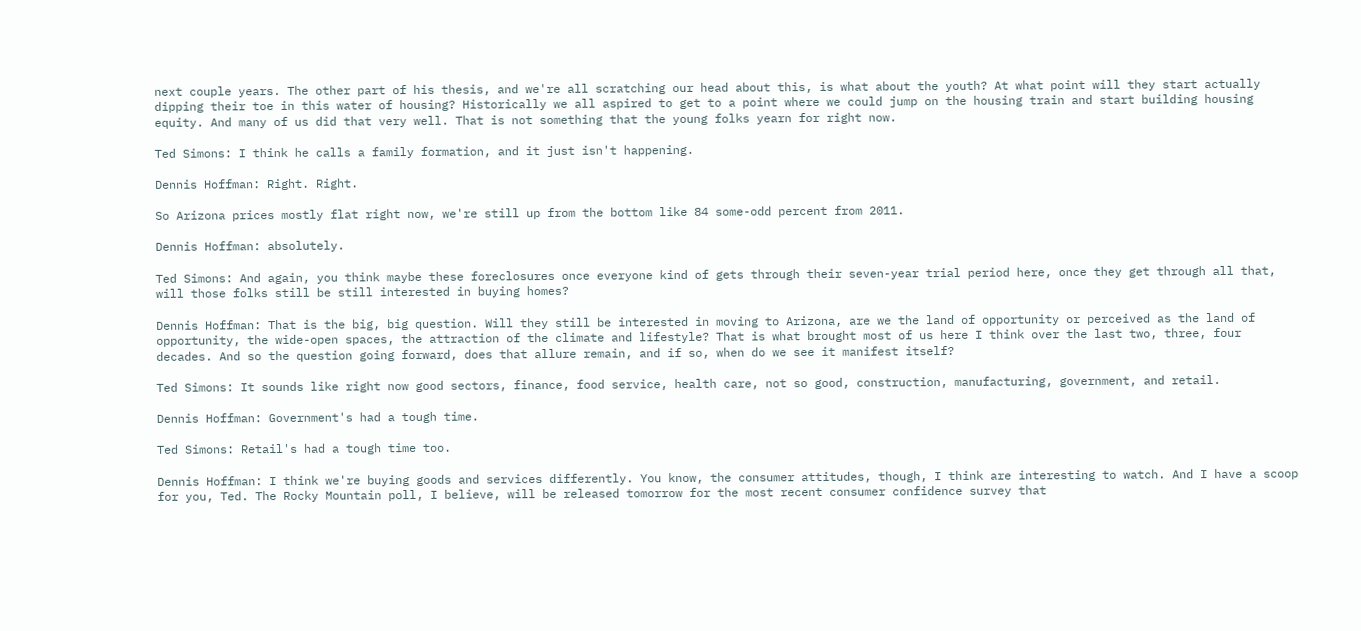next couple years. The other part of his thesis, and we're all scratching our head about this, is what about the youth? At what point will they start actually dipping their toe in this water of housing? Historically we all aspired to get to a point where we could jump on the housing train and start building housing equity. And many of us did that very well. That is not something that the young folks yearn for right now.

Ted Simons: I think he calls a family formation, and it just isn't happening.

Dennis Hoffman: Right. Right.

So Arizona prices mostly flat right now, we're still up from the bottom like 84 some-odd percent from 2011.

Dennis Hoffman: absolutely.

Ted Simons: And again, you think maybe these foreclosures once everyone kind of gets through their seven-year trial period here, once they get through all that, will those folks still be still interested in buying homes?

Dennis Hoffman: That is the big, big question. Will they still be interested in moving to Arizona, are we the land of opportunity or perceived as the land of opportunity, the wide-open spaces, the attraction of the climate and lifestyle? That is what brought most of us here I think over the last two, three, four decades. And so the question going forward, does that allure remain, and if so, when do we see it manifest itself?

Ted Simons: It sounds like right now good sectors, finance, food service, health care, not so good, construction, manufacturing, government, and retail.

Dennis Hoffman: Government's had a tough time.

Ted Simons: Retail's had a tough time too.

Dennis Hoffman: I think we're buying goods and services differently. You know, the consumer attitudes, though, I think are interesting to watch. And I have a scoop for you, Ted. The Rocky Mountain poll, I believe, will be released tomorrow for the most recent consumer confidence survey that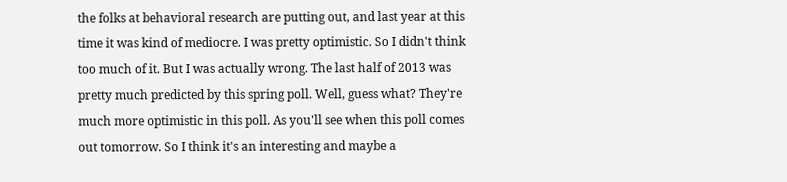the folks at behavioral research are putting out, and last year at this time it was kind of mediocre. I was pretty optimistic. So I didn't think too much of it. But I was actually wrong. The last half of 2013 was pretty much predicted by this spring poll. Well, guess what? They're much more optimistic in this poll. As you'll see when this poll comes out tomorrow. So I think it's an interesting and maybe a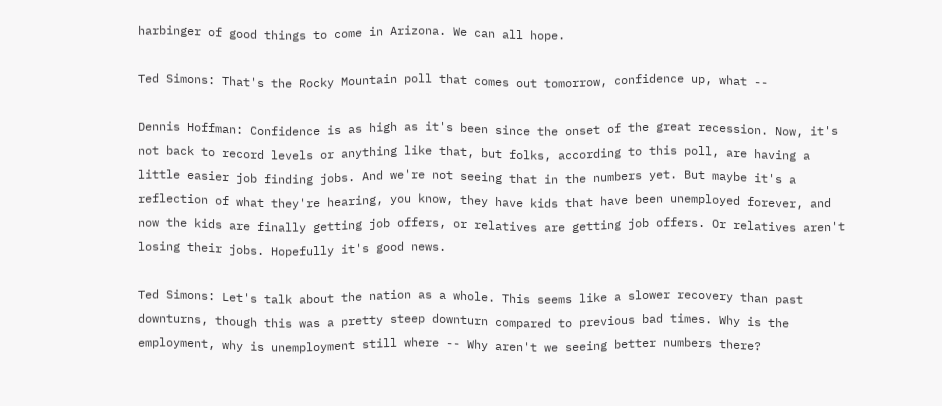harbinger of good things to come in Arizona. We can all hope.

Ted Simons: That's the Rocky Mountain poll that comes out tomorrow, confidence up, what --

Dennis Hoffman: Confidence is as high as it's been since the onset of the great recession. Now, it's not back to record levels or anything like that, but folks, according to this poll, are having a little easier job finding jobs. And we're not seeing that in the numbers yet. But maybe it's a reflection of what they're hearing, you know, they have kids that have been unemployed forever, and now the kids are finally getting job offers, or relatives are getting job offers. Or relatives aren't losing their jobs. Hopefully it's good news.

Ted Simons: Let's talk about the nation as a whole. This seems like a slower recovery than past downturns, though this was a pretty steep downturn compared to previous bad times. Why is the employment, why is unemployment still where -- Why aren't we seeing better numbers there?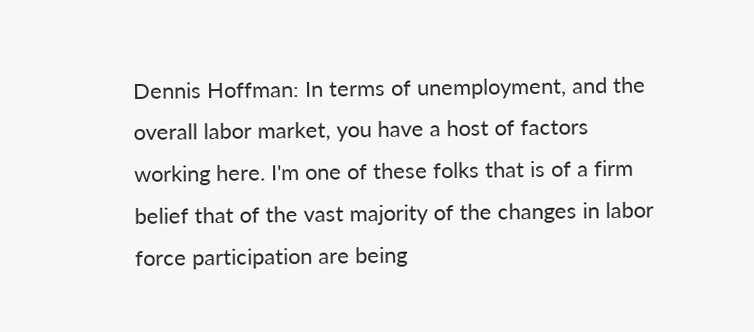Dennis Hoffman: In terms of unemployment, and the overall labor market, you have a host of factors working here. I'm one of these folks that is of a firm belief that of the vast majority of the changes in labor force participation are being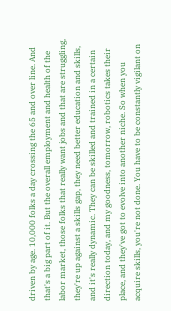driven by age. 10,000 folks a day crossing the 65 and over line. And that's a big part of it. But the overall employment and health of the labor market, those folks that really want jobs and that are struggling, they're up against a skills gap, they need better education and skills, and it's really dynamic. They can be skilled and trained in a certain direction today, and my goodness, tomorrow, robotics takes their place, and they've got to evolve into another niche. So when you acquire skills, you're not done. You have to be constantly vigilant on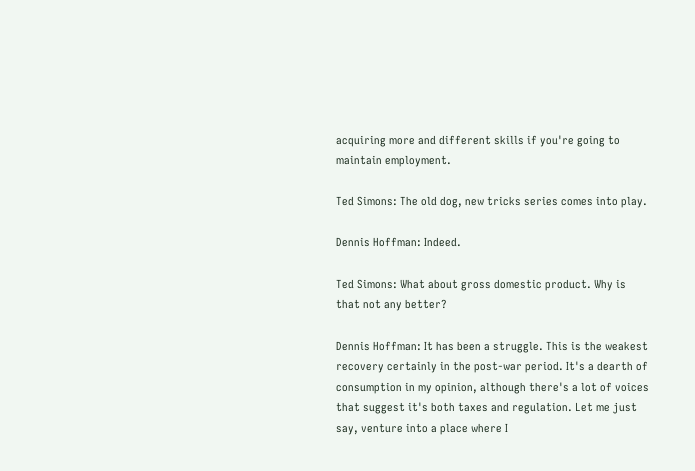acquiring more and different skills if you're going to maintain employment.

Ted Simons: The old dog, new tricks series comes into play.

Dennis Hoffman: Indeed.

Ted Simons: What about gross domestic product. Why is that not any better?

Dennis Hoffman: It has been a struggle. This is the weakest recovery certainly in the post-war period. It's a dearth of consumption in my opinion, although there's a lot of voices that suggest it's both taxes and regulation. Let me just say, venture into a place where I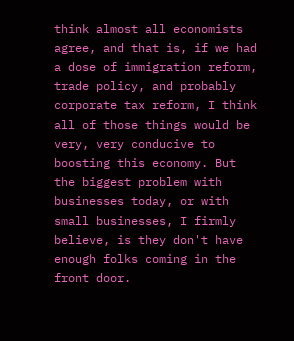think almost all economists agree, and that is, if we had a dose of immigration reform, trade policy, and probably corporate tax reform, I think all of those things would be very, very conducive to boosting this economy. But the biggest problem with businesses today, or with small businesses, I firmly believe, is they don't have enough folks coming in the front door.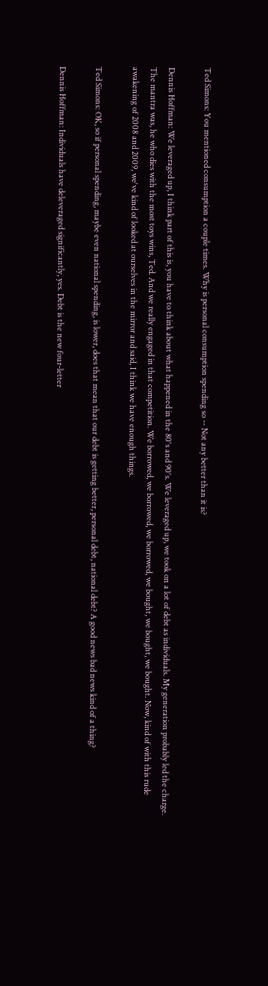Ted Simons: You mentioned consumption a couple times. Why is personal consumption spending so -- Not any better than it is?

Dennis Hoffman: We leveraged up, I think part of this is, you have to think about what happened in the 80's and 90's. We leveraged up, we took on a lot of debt as individuals. My generation probably led the charge. The mantra was, he who dies with the most toys wins, Ted. And we really engaged in that competition. We borrowed, we borrowed, we borrowed, we bought, we bought, we bought. Now, kind of with this rude awakening of 2008 and 2009, we've kind of looked at ourselves in the mirror and said, I think we have enough things.

Ted Simons: OK, so if personal spending, maybe even national spending, is lower, does that mean that our debt is getting better, personal debt, national debt? A good news bad news kind of a thing?

Dennis Hoffman: Individuals have deleveraged significantly, yes. Debt is the new four-letter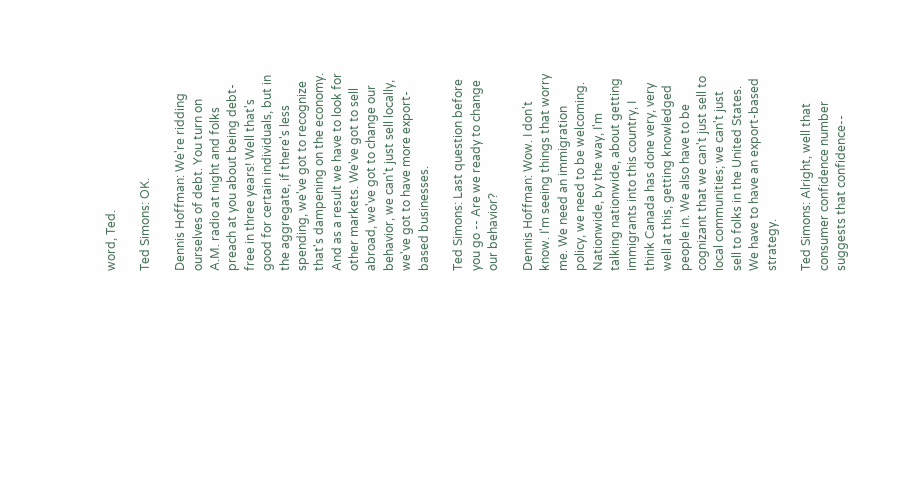word, Ted.

Ted Simons: OK.

Dennis Hoffman: We're ridding ourselves of debt. You turn on A.M. radio at night and folks preach at you about being debt-free in three years! Well that's good for certain individuals, but in the aggregate, if there's less spending, we've got to recognize that's dampening on the economy. And as a result we have to look for other markets. We've got to sell abroad, we've got to change our behavior, we can't just sell locally, we've got to have more export-based businesses.

Ted Simons: Last question before you go -- Are we ready to change our behavior?

Dennis Hoffman: Wow. I don't know. I'm seeing things that worry me. We need an immigration policy, we need to be welcoming. Nationwide, by the way, I'm talking nationwide, about getting immigrants into this country, I think Canada has done very, very well at this, getting knowledged people in. We also have to be cognizant that we can't just sell to local communities; we can't just sell to folks in the United States. We have to have an export-based strategy.

Ted Simons: Alright, well that consumer confidence number suggests that confidence--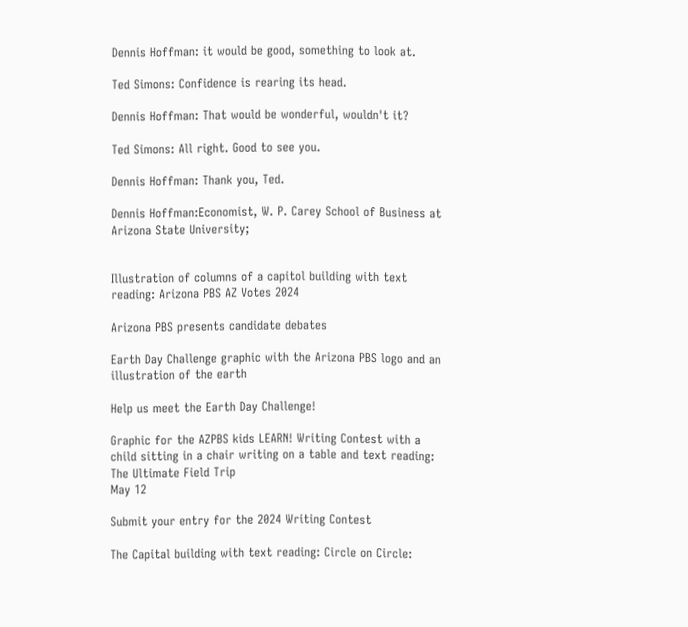Dennis Hoffman: it would be good, something to look at.

Ted Simons: Confidence is rearing its head.

Dennis Hoffman: That would be wonderful, wouldn't it?

Ted Simons: All right. Good to see you.

Dennis Hoffman: Thank you, Ted.

Dennis Hoffman:Economist, W. P. Carey School of Business at Arizona State University;


Illustration of columns of a capitol building with text reading: Arizona PBS AZ Votes 2024

Arizona PBS presents candidate debates

Earth Day Challenge graphic with the Arizona PBS logo and an illustration of the earth

Help us meet the Earth Day Challenge!

Graphic for the AZPBS kids LEARN! Writing Contest with a child sitting in a chair writing on a table and text reading: The Ultimate Field Trip
May 12

Submit your entry for the 2024 Writing Contest

The Capital building with text reading: Circle on Circle: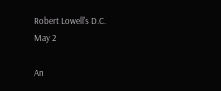Robert Lowell's D.C.
May 2

An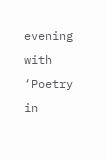evening with ‘Poetry in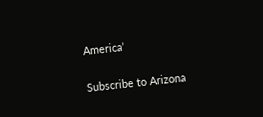America’

Subscribe to Arizona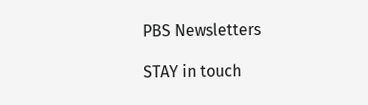PBS Newsletters

STAY in touch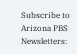Subscribe to Arizona PBS Newsletters: